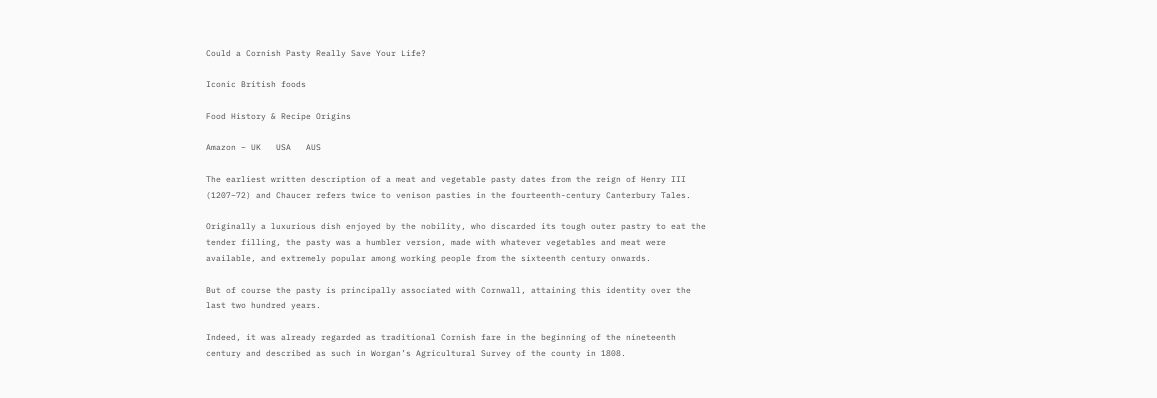Could a Cornish Pasty Really Save Your Life?

Iconic British foods

Food History & Recipe Origins

Amazon – UK   USA   AUS

The earliest written description of a meat and vegetable pasty dates from the reign of Henry III (1207–72) and Chaucer refers twice to venison pasties in the fourteenth-century Canterbury Tales.

Originally a luxurious dish enjoyed by the nobility, who discarded its tough outer pastry to eat the tender filling, the pasty was a humbler version, made with whatever vegetables and meat were available, and extremely popular among working people from the sixteenth century onwards.

But of course the pasty is principally associated with Cornwall, attaining this identity over the last two hundred years.

Indeed, it was already regarded as traditional Cornish fare in the beginning of the nineteenth century and described as such in Worgan’s Agricultural Survey of the county in 1808.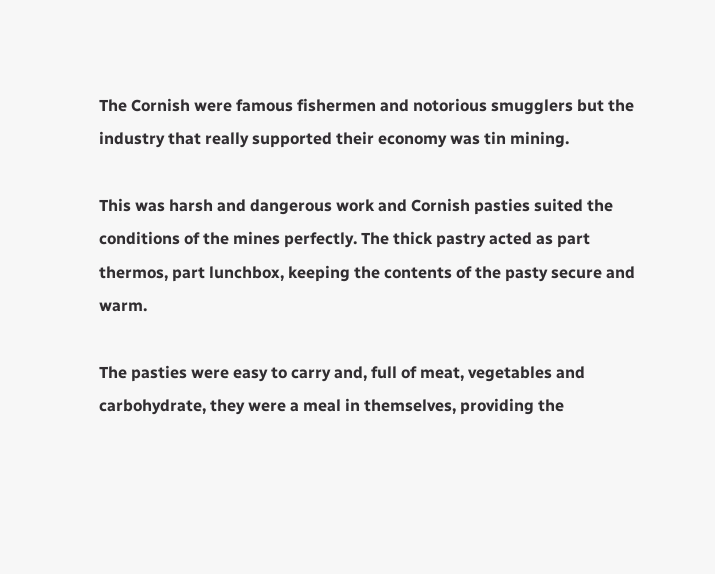The Cornish were famous fishermen and notorious smugglers but the industry that really supported their economy was tin mining.

This was harsh and dangerous work and Cornish pasties suited the conditions of the mines perfectly. The thick pastry acted as part thermos, part lunchbox, keeping the contents of the pasty secure and warm.

The pasties were easy to carry and, full of meat, vegetables and carbohydrate, they were a meal in themselves, providing the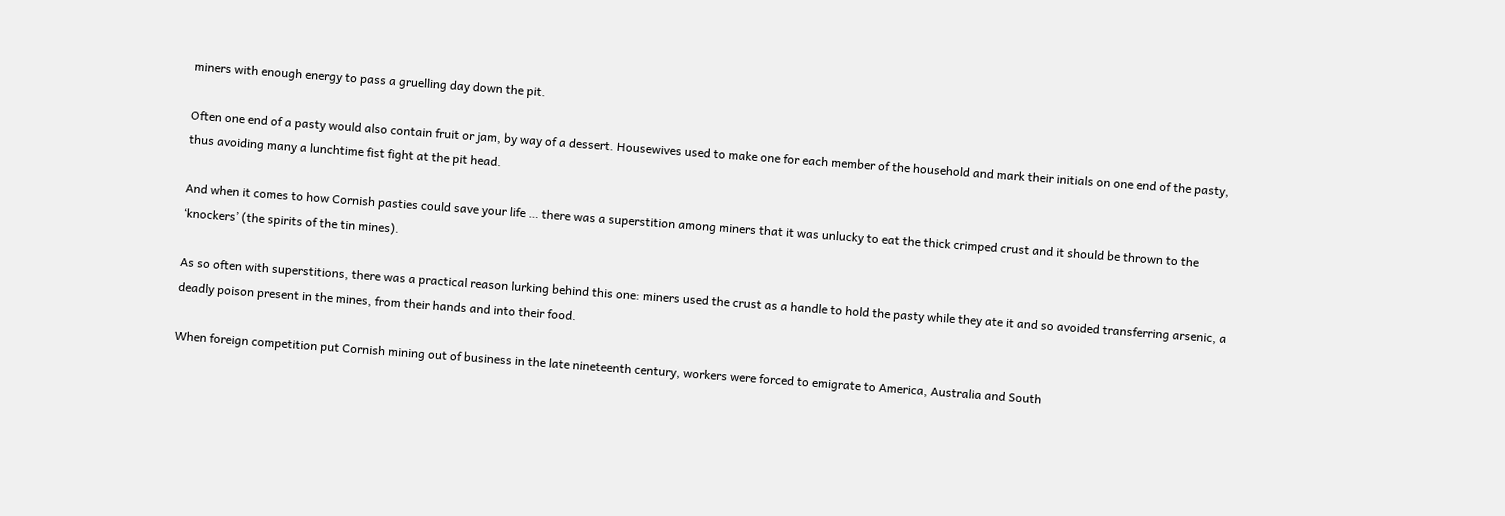miners with enough energy to pass a gruelling day down the pit.

Often one end of a pasty would also contain fruit or jam, by way of a dessert. Housewives used to make one for each member of the household and mark their initials on one end of the pasty, thus avoiding many a lunchtime fist fight at the pit head.

And when it comes to how Cornish pasties could save your life … there was a superstition among miners that it was unlucky to eat the thick crimped crust and it should be thrown to the ‘knockers’ (the spirits of the tin mines).

As so often with superstitions, there was a practical reason lurking behind this one: miners used the crust as a handle to hold the pasty while they ate it and so avoided transferring arsenic, a deadly poison present in the mines, from their hands and into their food.

When foreign competition put Cornish mining out of business in the late nineteenth century, workers were forced to emigrate to America, Australia and South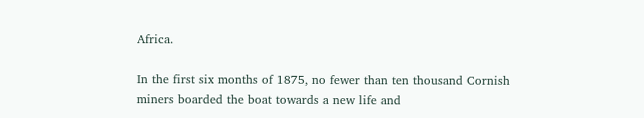Africa.

In the first six months of 1875, no fewer than ten thousand Cornish miners boarded the boat towards a new life and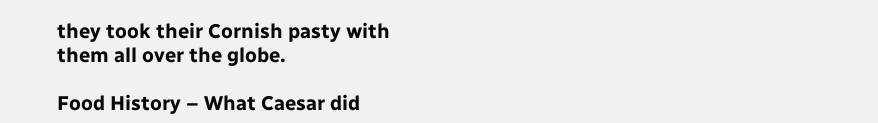they took their Cornish pasty with them all over the globe.

Food History – What Caesar did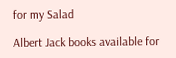for my Salad

Albert Jack books available for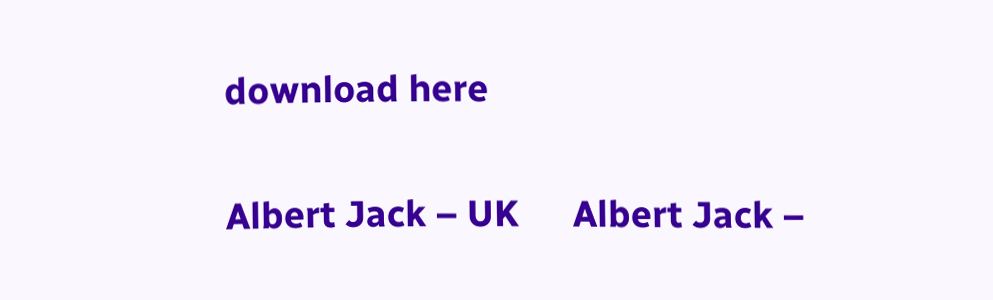download here

Albert Jack – UK      Albert Jack –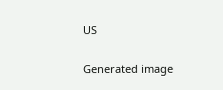US


Generated image